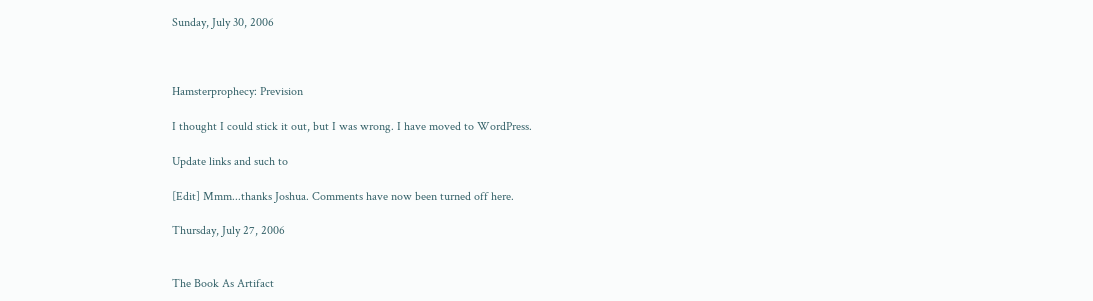Sunday, July 30, 2006



Hamsterprophecy: Prevision

I thought I could stick it out, but I was wrong. I have moved to WordPress.

Update links and such to

[Edit] Mmm...thanks Joshua. Comments have now been turned off here.

Thursday, July 27, 2006


The Book As Artifact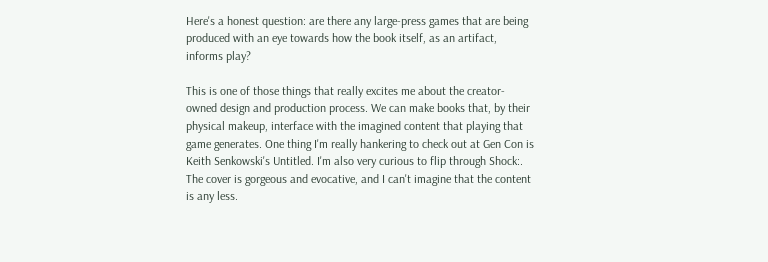Here's a honest question: are there any large-press games that are being produced with an eye towards how the book itself, as an artifact, informs play?

This is one of those things that really excites me about the creator-owned design and production process. We can make books that, by their physical makeup, interface with the imagined content that playing that game generates. One thing I'm really hankering to check out at Gen Con is Keith Senkowski's Untitled. I'm also very curious to flip through Shock:. The cover is gorgeous and evocative, and I can't imagine that the content is any less.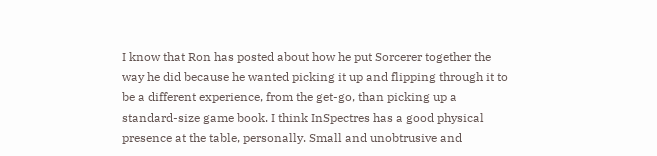I know that Ron has posted about how he put Sorcerer together the way he did because he wanted picking it up and flipping through it to be a different experience, from the get-go, than picking up a standard-size game book. I think InSpectres has a good physical presence at the table, personally. Small and unobtrusive and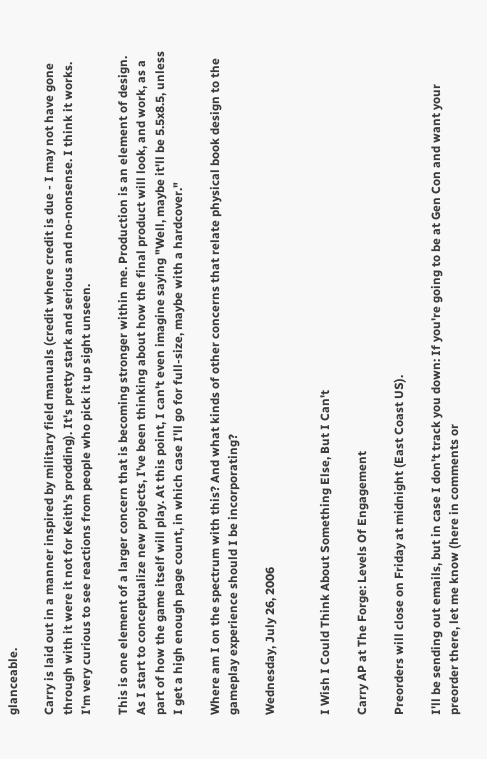glanceable.

Carry is laid out in a manner inspired by military field manuals (credit where credit is due - I may not have gone through with it were it not for Keith's prodding). It's pretty stark and serious and no-nonsense. I think it works. I'm very curious to see reactions from people who pick it up sight unseen.

This is one element of a larger concern that is becoming stronger within me. Production is an element of design. As I start to conceptualize new projects, I've been thinking about how the final product will look, and work, as a part of how the game itself will play. At this point, I can't even imagine saying "Well, maybe it'll be 5.5x8.5, unless I get a high enough page count, in which case I'll go for full-size, maybe with a hardcover."

Where am I on the spectrum with this? And what kinds of other concerns that relate physical book design to the gameplay experience should I be incorporating?

Wednesday, July 26, 2006


I Wish I Could Think About Something Else, But I Can't

Carry AP at The Forge: Levels Of Engagement

Preorders will close on Friday at midnight (East Coast US).

I'll be sending out emails, but in case I don't track you down: If you're going to be at Gen Con and want your preorder there, let me know (here in comments or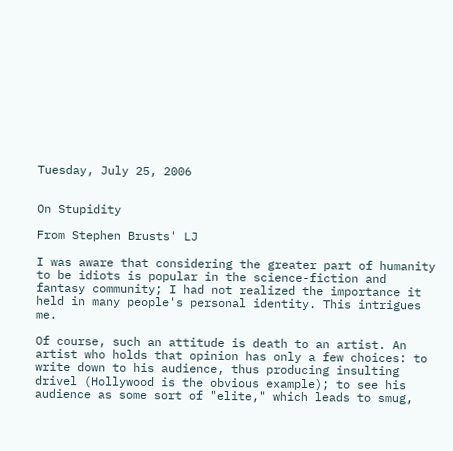Tuesday, July 25, 2006


On Stupidity

From Stephen Brusts' LJ

I was aware that considering the greater part of humanity to be idiots is popular in the science-fiction and fantasy community; I had not realized the importance it held in many people's personal identity. This intrigues me.

Of course, such an attitude is death to an artist. An artist who holds that opinion has only a few choices: to write down to his audience, thus producing insulting drivel (Hollywood is the obvious example); to see his audience as some sort of "elite," which leads to smug,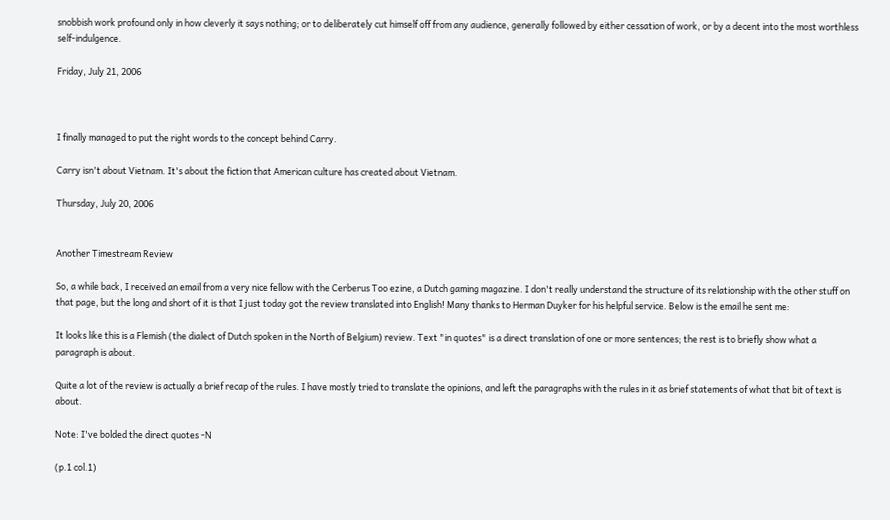snobbish work profound only in how cleverly it says nothing; or to deliberately cut himself off from any audience, generally followed by either cessation of work, or by a decent into the most worthless self-indulgence.

Friday, July 21, 2006



I finally managed to put the right words to the concept behind Carry.

Carry isn't about Vietnam. It's about the fiction that American culture has created about Vietnam.

Thursday, July 20, 2006


Another Timestream Review

So, a while back, I received an email from a very nice fellow with the Cerberus Too ezine, a Dutch gaming magazine. I don't really understand the structure of its relationship with the other stuff on that page, but the long and short of it is that I just today got the review translated into English! Many thanks to Herman Duyker for his helpful service. Below is the email he sent me:

It looks like this is a Flemish (the dialect of Dutch spoken in the North of Belgium) review. Text "in quotes" is a direct translation of one or more sentences; the rest is to briefly show what a paragraph is about.

Quite a lot of the review is actually a brief recap of the rules. I have mostly tried to translate the opinions, and left the paragraphs with the rules in it as brief statements of what that bit of text is about.

Note: I've bolded the direct quotes -N

(p.1 col.1)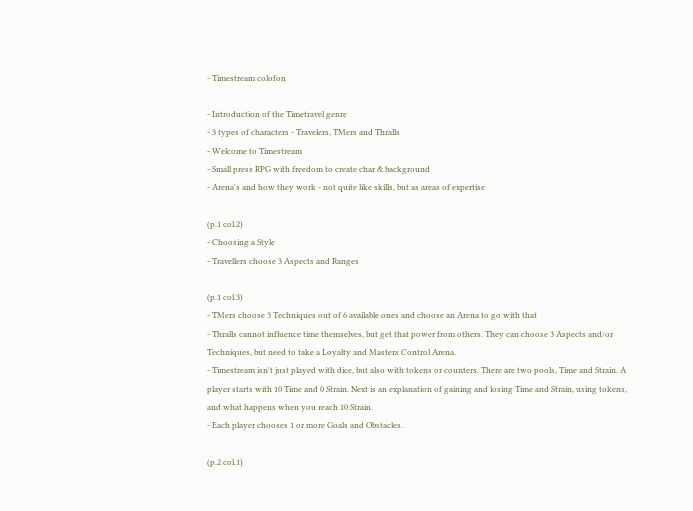- Timestream colofon

- Introduction of the Timetravel genre
- 3 types of characters - Travelers, TMers and Thralls
- Welcome to Timestream
- Small press RPG with freedom to create char & background
- Arena's and how they work - not quite like skills, but as areas of expertise

(p.1 col.2)
- Choosing a Style
- Travellers choose 3 Aspects and Ranges

(p.1 col.3)
- TMers choose 3 Techniques out of 6 available ones and choose an Arena to go with that
- Thralls cannot influence time themselves, but get that power from others. They can choose 3 Aspects and/or Techniques, but need to take a Loyalty and Masters Control Arena.
- Timestream isn't just played with dice, but also with tokens or counters. There are two pools, Time and Strain. A player starts with 10 Time and 0 Strain. Next is an explanation of gaining and losing Time and Strain, using tokens, and what happens when you reach 10 Strain.
- Each player chooses 1 or more Goals and Obstacles.

(p.2 col.1)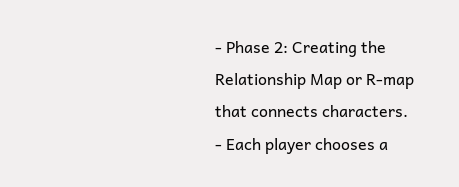- Phase 2: Creating the Relationship Map or R-map that connects characters.
- Each player chooses a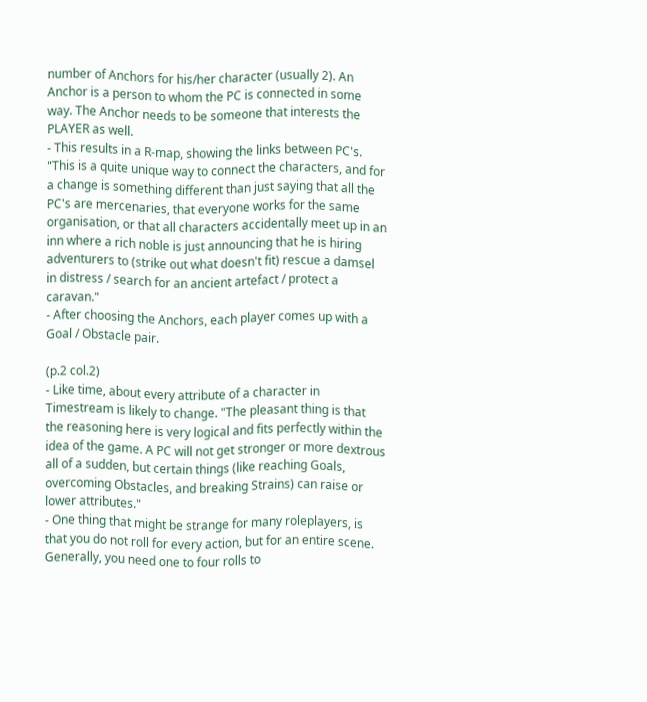number of Anchors for his/her character (usually 2). An Anchor is a person to whom the PC is connected in some way. The Anchor needs to be someone that interests the PLAYER as well.
- This results in a R-map, showing the links between PC's. "This is a quite unique way to connect the characters, and for a change is something different than just saying that all the PC's are mercenaries, that everyone works for the same organisation, or that all characters accidentally meet up in an inn where a rich noble is just announcing that he is hiring adventurers to (strike out what doesn't fit) rescue a damsel in distress / search for an ancient artefact / protect a caravan."
- After choosing the Anchors, each player comes up with a Goal / Obstacle pair.

(p.2 col.2)
- Like time, about every attribute of a character in Timestream is likely to change. "The pleasant thing is that the reasoning here is very logical and fits perfectly within the idea of the game. A PC will not get stronger or more dextrous all of a sudden, but certain things (like reaching Goals, overcoming Obstacles, and breaking Strains) can raise or lower attributes."
- One thing that might be strange for many roleplayers, is that you do not roll for every action, but for an entire scene. Generally, you need one to four rolls to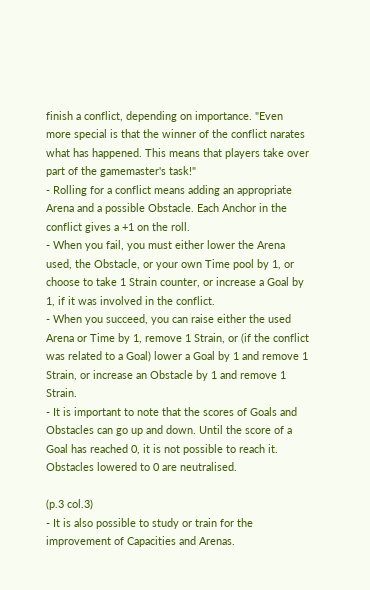finish a conflict, depending on importance. "Even more special is that the winner of the conflict narates what has happened. This means that players take over part of the gamemaster's task!"
- Rolling for a conflict means adding an appropriate Arena and a possible Obstacle. Each Anchor in the conflict gives a +1 on the roll.
- When you fail, you must either lower the Arena used, the Obstacle, or your own Time pool by 1, or choose to take 1 Strain counter, or increase a Goal by 1, if it was involved in the conflict.
- When you succeed, you can raise either the used Arena or Time by 1, remove 1 Strain, or (if the conflict was related to a Goal) lower a Goal by 1 and remove 1 Strain, or increase an Obstacle by 1 and remove 1 Strain.
- It is important to note that the scores of Goals and Obstacles can go up and down. Until the score of a Goal has reached 0, it is not possible to reach it. Obstacles lowered to 0 are neutralised.

(p.3 col.3)
- It is also possible to study or train for the improvement of Capacities and Arenas.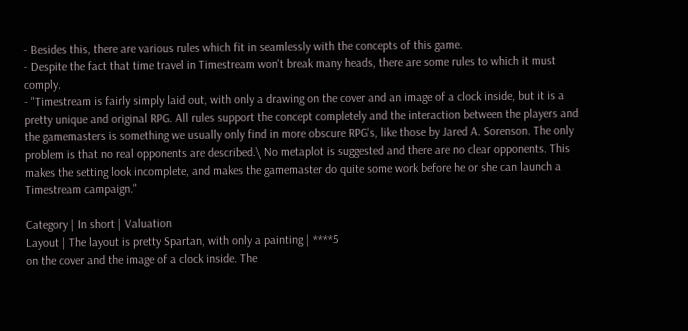- Besides this, there are various rules which fit in seamlessly with the concepts of this game.
- Despite the fact that time travel in Timestream won't break many heads, there are some rules to which it must comply.
- "Timestream is fairly simply laid out, with only a drawing on the cover and an image of a clock inside, but it is a pretty unique and original RPG. All rules support the concept completely and the interaction between the players and the gamemasters is something we usually only find in more obscure RPG's, like those by Jared A. Sorenson. The only problem is that no real opponents are described.\ No metaplot is suggested and there are no clear opponents. This makes the setting look incomplete, and makes the gamemaster do quite some work before he or she can launch a Timestream campaign."

Category | In short | Valuation
Layout | The layout is pretty Spartan, with only a painting | ****5
on the cover and the image of a clock inside. The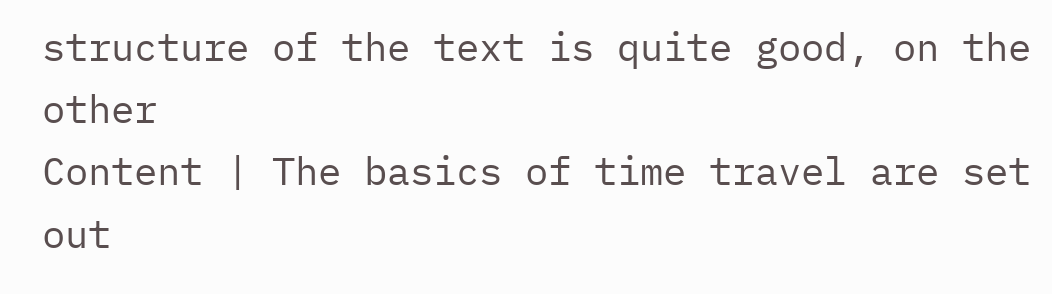structure of the text is quite good, on the other
Content | The basics of time travel are set out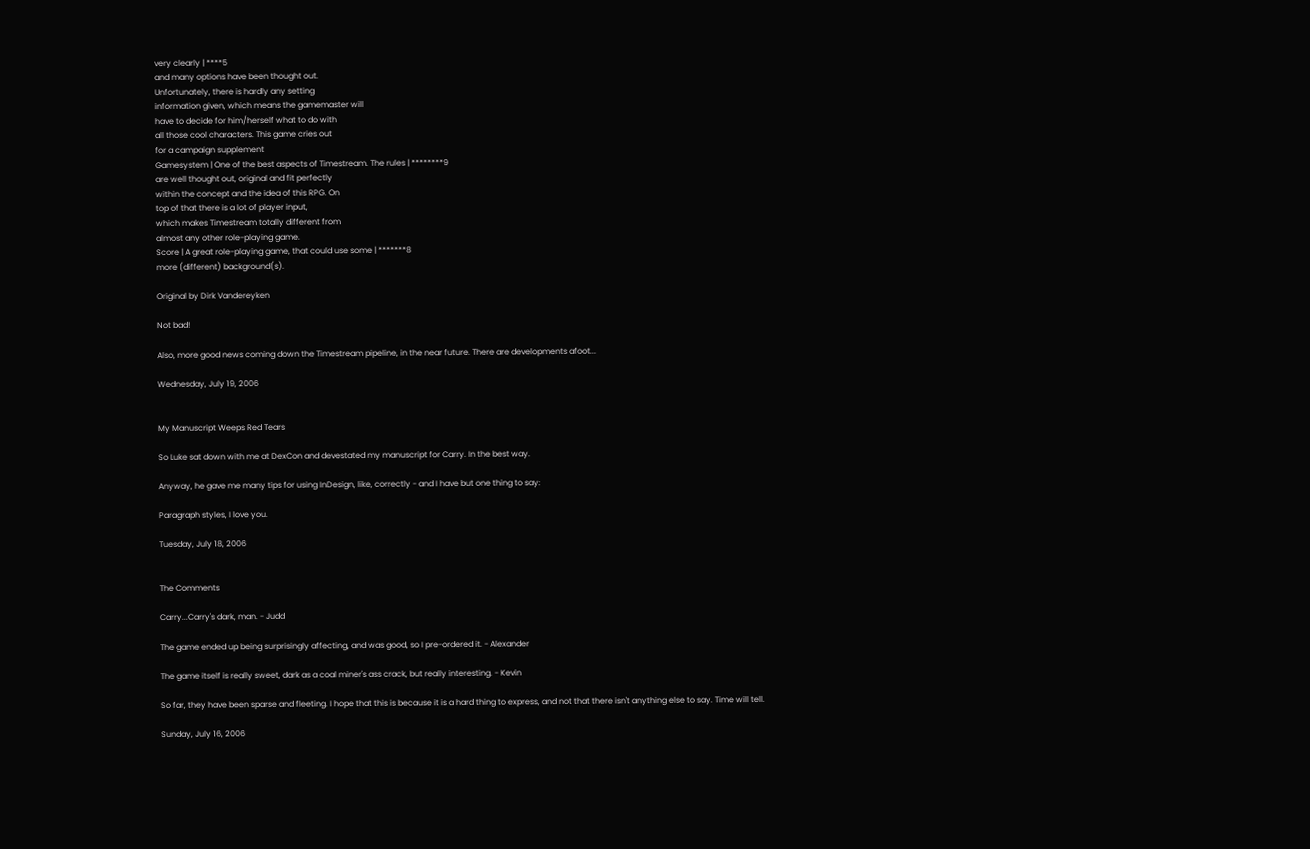very clearly | ****5
and many options have been thought out.
Unfortunately, there is hardly any setting
information given, which means the gamemaster will
have to decide for him/herself what to do with
all those cool characters. This game cries out
for a campaign supplement
Gamesystem | One of the best aspects of Timestream. The rules | ********9
are well thought out, original and fit perfectly
within the concept and the idea of this RPG. On
top of that there is a lot of player input,
which makes Timestream totally different from
almost any other role-playing game.
Score | A great role-playing game, that could use some | *******8
more (different) background(s).

Original by Dirk Vandereyken

Not bad!

Also, more good news coming down the Timestream pipeline, in the near future. There are developments afoot...

Wednesday, July 19, 2006


My Manuscript Weeps Red Tears

So Luke sat down with me at DexCon and devestated my manuscript for Carry. In the best way.

Anyway, he gave me many tips for using InDesign, like, correctly - and I have but one thing to say:

Paragraph styles, I love you.

Tuesday, July 18, 2006


The Comments

Carry...Carry's dark, man. - Judd

The game ended up being surprisingly affecting, and was good, so I pre-ordered it. - Alexander

The game itself is really sweet, dark as a coal miner's ass crack, but really interesting. - Kevin

So far, they have been sparse and fleeting. I hope that this is because it is a hard thing to express, and not that there isn't anything else to say. Time will tell.

Sunday, July 16, 2006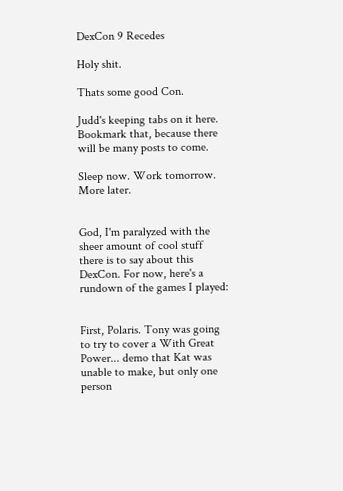DexCon 9 Recedes

Holy shit.

Thats some good Con.

Judd's keeping tabs on it here. Bookmark that, because there will be many posts to come.

Sleep now. Work tomorrow. More later.


God, I'm paralyzed with the sheer amount of cool stuff there is to say about this DexCon. For now, here's a rundown of the games I played:


First, Polaris. Tony was going to try to cover a With Great Power... demo that Kat was unable to make, but only one person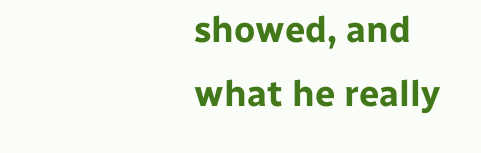showed, and what he really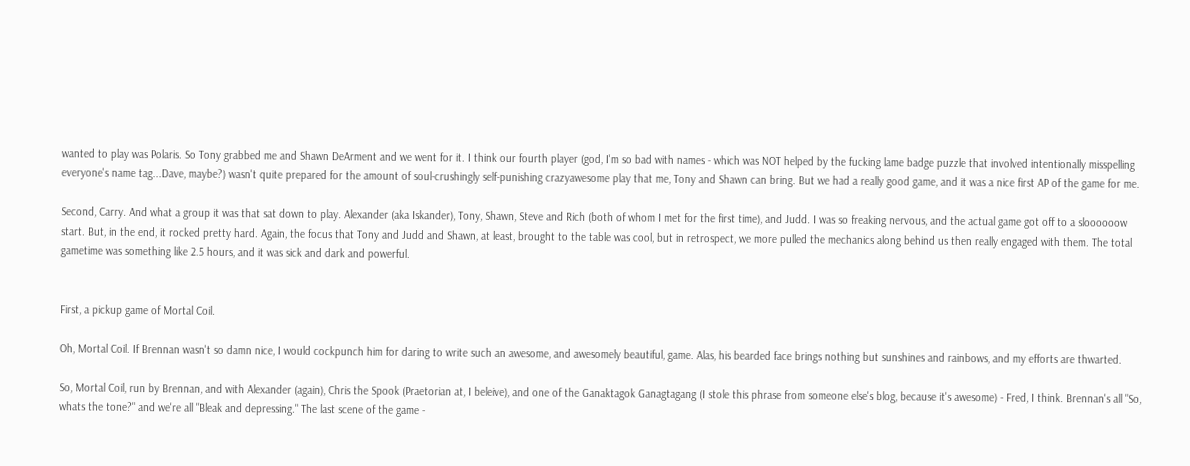wanted to play was Polaris. So Tony grabbed me and Shawn DeArment and we went for it. I think our fourth player (god, I'm so bad with names - which was NOT helped by the fucking lame badge puzzle that involved intentionally misspelling everyone's name tag...Dave, maybe?) wasn't quite prepared for the amount of soul-crushingly self-punishing crazyawesome play that me, Tony and Shawn can bring. But we had a really good game, and it was a nice first AP of the game for me.

Second, Carry. And what a group it was that sat down to play. Alexander (aka Iskander), Tony, Shawn, Steve and Rich (both of whom I met for the first time), and Judd. I was so freaking nervous, and the actual game got off to a sloooooow start. But, in the end, it rocked pretty hard. Again, the focus that Tony and Judd and Shawn, at least, brought to the table was cool, but in retrospect, we more pulled the mechanics along behind us then really engaged with them. The total gametime was something like 2.5 hours, and it was sick and dark and powerful.


First, a pickup game of Mortal Coil.

Oh, Mortal Coil. If Brennan wasn't so damn nice, I would cockpunch him for daring to write such an awesome, and awesomely beautiful, game. Alas, his bearded face brings nothing but sunshines and rainbows, and my efforts are thwarted.

So, Mortal Coil, run by Brennan, and with Alexander (again), Chris the Spook (Praetorian at, I beleive), and one of the Ganaktagok Ganagtagang (I stole this phrase from someone else's blog, because it's awesome) - Fred, I think. Brennan's all "So, whats the tone?" and we're all "Bleak and depressing." The last scene of the game -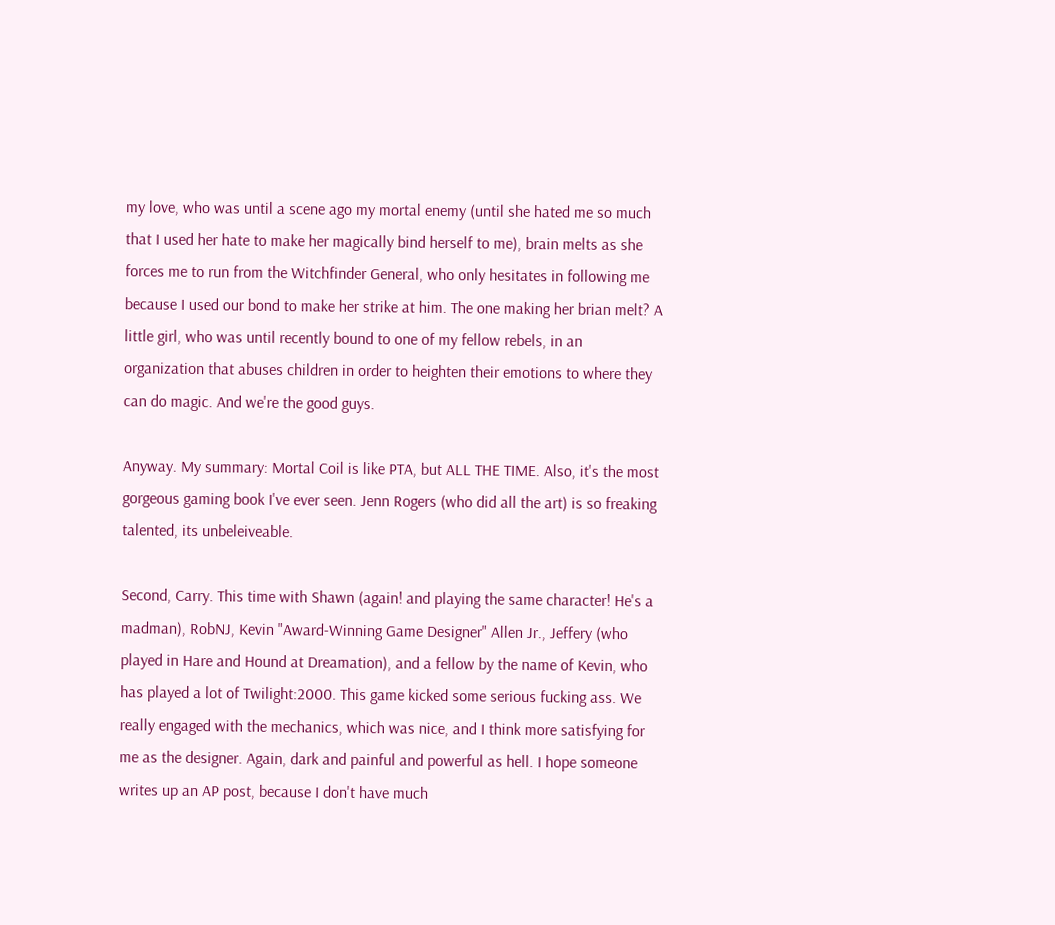my love, who was until a scene ago my mortal enemy (until she hated me so much that I used her hate to make her magically bind herself to me), brain melts as she forces me to run from the Witchfinder General, who only hesitates in following me because I used our bond to make her strike at him. The one making her brian melt? A little girl, who was until recently bound to one of my fellow rebels, in an organization that abuses children in order to heighten their emotions to where they can do magic. And we're the good guys.

Anyway. My summary: Mortal Coil is like PTA, but ALL THE TIME. Also, it's the most gorgeous gaming book I've ever seen. Jenn Rogers (who did all the art) is so freaking talented, its unbeleiveable.

Second, Carry. This time with Shawn (again! and playing the same character! He's a madman), RobNJ, Kevin "Award-Winning Game Designer" Allen Jr., Jeffery (who played in Hare and Hound at Dreamation), and a fellow by the name of Kevin, who has played a lot of Twilight:2000. This game kicked some serious fucking ass. We really engaged with the mechanics, which was nice, and I think more satisfying for me as the designer. Again, dark and painful and powerful as hell. I hope someone writes up an AP post, because I don't have much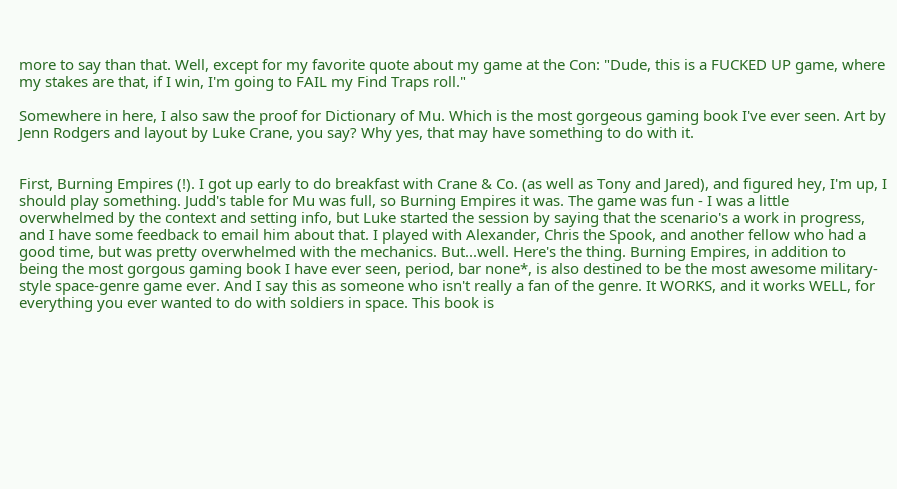more to say than that. Well, except for my favorite quote about my game at the Con: "Dude, this is a FUCKED UP game, where my stakes are that, if I win, I'm going to FAIL my Find Traps roll."

Somewhere in here, I also saw the proof for Dictionary of Mu. Which is the most gorgeous gaming book I've ever seen. Art by Jenn Rodgers and layout by Luke Crane, you say? Why yes, that may have something to do with it.


First, Burning Empires (!). I got up early to do breakfast with Crane & Co. (as well as Tony and Jared), and figured hey, I'm up, I should play something. Judd's table for Mu was full, so Burning Empires it was. The game was fun - I was a little overwhelmed by the context and setting info, but Luke started the session by saying that the scenario's a work in progress, and I have some feedback to email him about that. I played with Alexander, Chris the Spook, and another fellow who had a good time, but was pretty overwhelmed with the mechanics. But...well. Here's the thing. Burning Empires, in addition to being the most gorgous gaming book I have ever seen, period, bar none*, is also destined to be the most awesome military-style space-genre game ever. And I say this as someone who isn't really a fan of the genre. It WORKS, and it works WELL, for everything you ever wanted to do with soldiers in space. This book is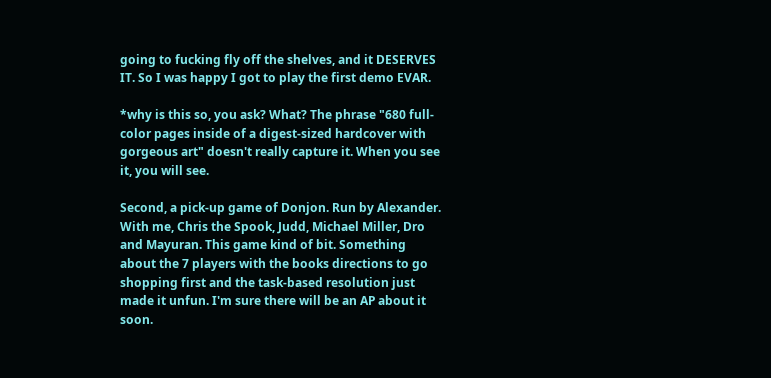going to fucking fly off the shelves, and it DESERVES IT. So I was happy I got to play the first demo EVAR.

*why is this so, you ask? What? The phrase "680 full-color pages inside of a digest-sized hardcover with gorgeous art" doesn't really capture it. When you see it, you will see.

Second, a pick-up game of Donjon. Run by Alexander. With me, Chris the Spook, Judd, Michael Miller, Dro and Mayuran. This game kind of bit. Something about the 7 players with the books directions to go shopping first and the task-based resolution just made it unfun. I'm sure there will be an AP about it soon.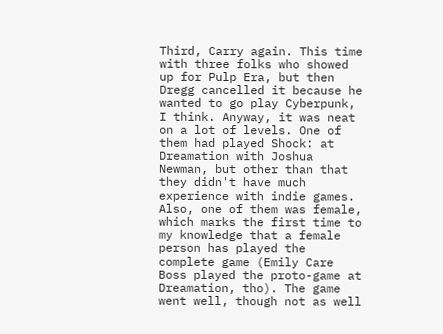Third, Carry again. This time with three folks who showed up for Pulp Era, but then Dregg cancelled it because he wanted to go play Cyberpunk, I think. Anyway, it was neat on a lot of levels. One of them had played Shock: at Dreamation with Joshua Newman, but other than that they didn't have much experience with indie games. Also, one of them was female, which marks the first time to my knowledge that a female person has played the complete game (Emily Care Boss played the proto-game at Dreamation, tho). The game went well, though not as well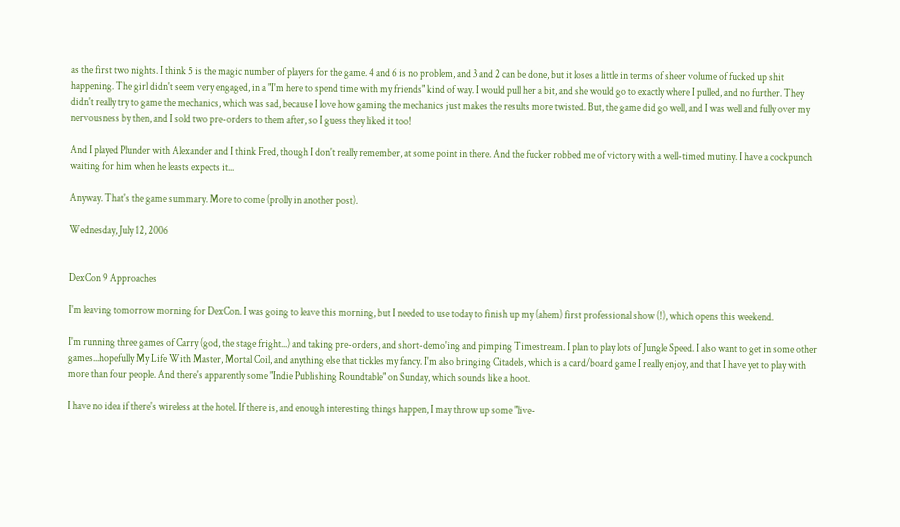as the first two nights. I think 5 is the magic number of players for the game. 4 and 6 is no problem, and 3 and 2 can be done, but it loses a little in terms of sheer volume of fucked up shit happening. The girl didn't seem very engaged, in a "I'm here to spend time with my friends" kind of way. I would pull her a bit, and she would go to exactly where I pulled, and no further. They didn't really try to game the mechanics, which was sad, because I love how gaming the mechanics just makes the results more twisted. But, the game did go well, and I was well and fully over my nervousness by then, and I sold two pre-orders to them after, so I guess they liked it too!

And I played Plunder with Alexander and I think Fred, though I don't really remember, at some point in there. And the fucker robbed me of victory with a well-timed mutiny. I have a cockpunch waiting for him when he leasts expects it...

Anyway. That's the game summary. More to come (prolly in another post).

Wednesday, July 12, 2006


DexCon 9 Approaches

I'm leaving tomorrow morning for DexCon. I was going to leave this morning, but I needed to use today to finish up my (ahem) first professional show (!), which opens this weekend.

I'm running three games of Carry (god, the stage fright...) and taking pre-orders, and short-demo'ing and pimping Timestream. I plan to play lots of Jungle Speed. I also want to get in some other games...hopefully My Life With Master, Mortal Coil, and anything else that tickles my fancy. I'm also bringing Citadels, which is a card/board game I really enjoy, and that I have yet to play with more than four people. And there's apparently some "Indie Publishing Roundtable" on Sunday, which sounds like a hoot.

I have no idea if there's wireless at the hotel. If there is, and enough interesting things happen, I may throw up some "live-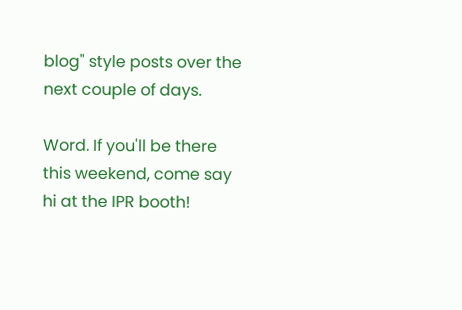blog" style posts over the next couple of days.

Word. If you'll be there this weekend, come say hi at the IPR booth!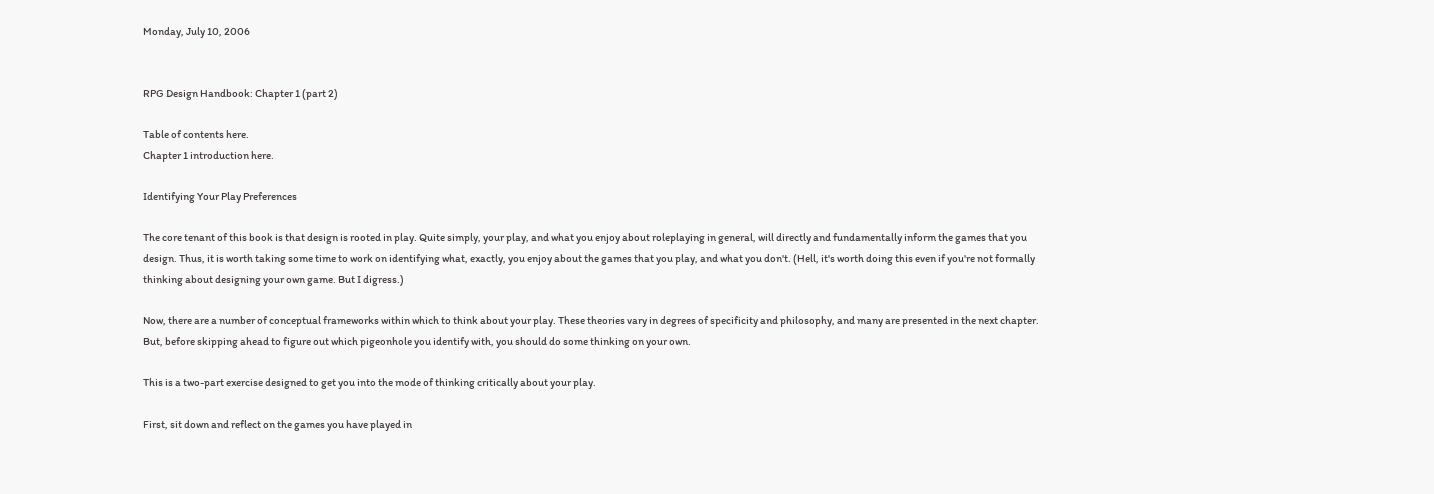Monday, July 10, 2006


RPG Design Handbook: Chapter 1 (part 2)

Table of contents here.
Chapter 1 introduction here.

Identifying Your Play Preferences

The core tenant of this book is that design is rooted in play. Quite simply, your play, and what you enjoy about roleplaying in general, will directly and fundamentally inform the games that you design. Thus, it is worth taking some time to work on identifying what, exactly, you enjoy about the games that you play, and what you don't. (Hell, it's worth doing this even if you're not formally thinking about designing your own game. But I digress.)

Now, there are a number of conceptual frameworks within which to think about your play. These theories vary in degrees of specificity and philosophy, and many are presented in the next chapter. But, before skipping ahead to figure out which pigeonhole you identify with, you should do some thinking on your own.

This is a two-part exercise designed to get you into the mode of thinking critically about your play.

First, sit down and reflect on the games you have played in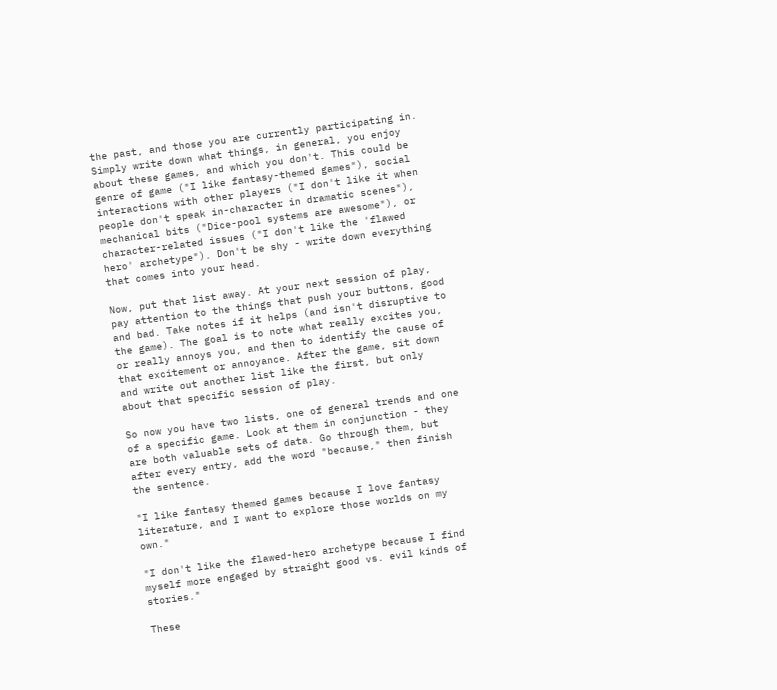the past, and those you are currently participating in. Simply write down what things, in general, you enjoy about these games, and which you don't. This could be genre of game ("I like fantasy-themed games"), social interactions with other players ("I don't like it when people don't speak in-character in dramatic scenes"), mechanical bits ("Dice-pool systems are awesome"), or character-related issues ("I don't like the 'flawed hero' archetype"). Don't be shy - write down everything that comes into your head.

Now, put that list away. At your next session of play, pay attention to the things that push your buttons, good and bad. Take notes if it helps (and isn't disruptive to the game). The goal is to note what really excites you, or really annoys you, and then to identify the cause of that excitement or annoyance. After the game, sit down and write out another list like the first, but only about that specific session of play.

So now you have two lists, one of general trends and one of a specific game. Look at them in conjunction - they are both valuable sets of data. Go through them, but after every entry, add the word "because," then finish the sentence.

"I like fantasy themed games because I love fantasy literature, and I want to explore those worlds on my own."

"I don't like the flawed-hero archetype because I find myself more engaged by straight good vs. evil kinds of stories."

These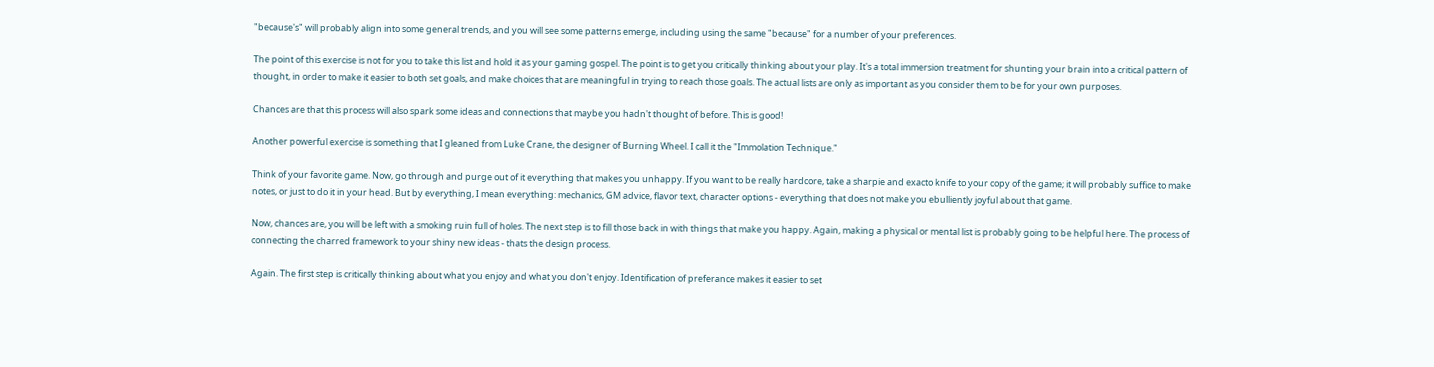"because's" will probably align into some general trends, and you will see some patterns emerge, including using the same "because" for a number of your preferences.

The point of this exercise is not for you to take this list and hold it as your gaming gospel. The point is to get you critically thinking about your play. It's a total immersion treatment for shunting your brain into a critical pattern of thought, in order to make it easier to both set goals, and make choices that are meaningful in trying to reach those goals. The actual lists are only as important as you consider them to be for your own purposes.

Chances are that this process will also spark some ideas and connections that maybe you hadn't thought of before. This is good!

Another powerful exercise is something that I gleaned from Luke Crane, the designer of Burning Wheel. I call it the "Immolation Technique."

Think of your favorite game. Now, go through and purge out of it everything that makes you unhappy. If you want to be really hardcore, take a sharpie and exacto knife to your copy of the game; it will probably suffice to make notes, or just to do it in your head. But by everything, I mean everything: mechanics, GM advice, flavor text, character options - everything that does not make you ebulliently joyful about that game.

Now, chances are, you will be left with a smoking ruin full of holes. The next step is to fill those back in with things that make you happy. Again, making a physical or mental list is probably going to be helpful here. The process of connecting the charred framework to your shiny new ideas - thats the design process.

Again. The first step is critically thinking about what you enjoy and what you don't enjoy. Identification of preferance makes it easier to set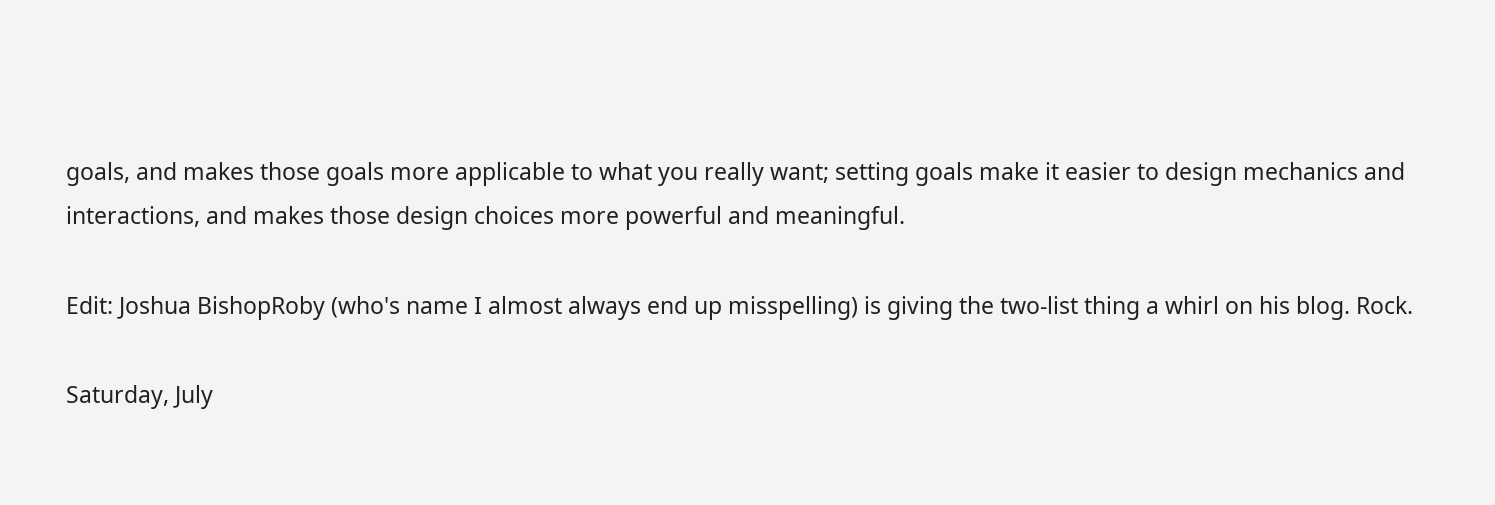goals, and makes those goals more applicable to what you really want; setting goals make it easier to design mechanics and interactions, and makes those design choices more powerful and meaningful.

Edit: Joshua BishopRoby (who's name I almost always end up misspelling) is giving the two-list thing a whirl on his blog. Rock.

Saturday, July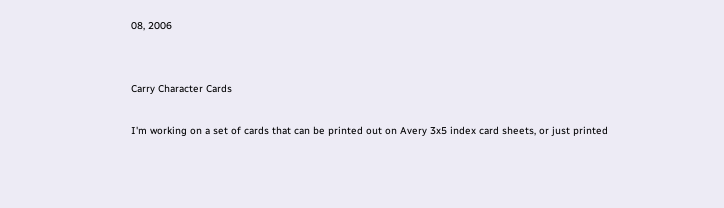08, 2006


Carry Character Cards

I'm working on a set of cards that can be printed out on Avery 3x5 index card sheets, or just printed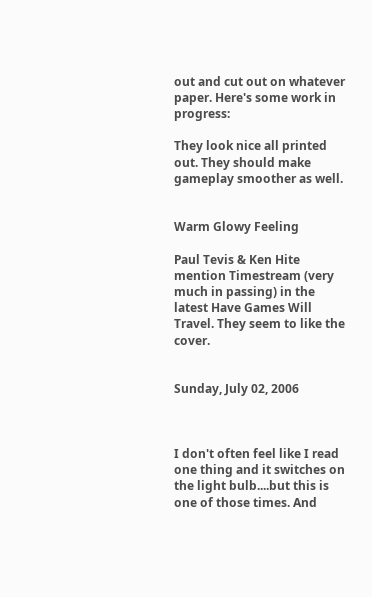out and cut out on whatever paper. Here's some work in progress:

They look nice all printed out. They should make gameplay smoother as well.


Warm Glowy Feeling

Paul Tevis & Ken Hite mention Timestream (very much in passing) in the latest Have Games Will Travel. They seem to like the cover.


Sunday, July 02, 2006



I don't often feel like I read one thing and it switches on the light bulb....but this is one of those times. And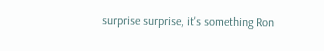surprise surprise, it's something Ron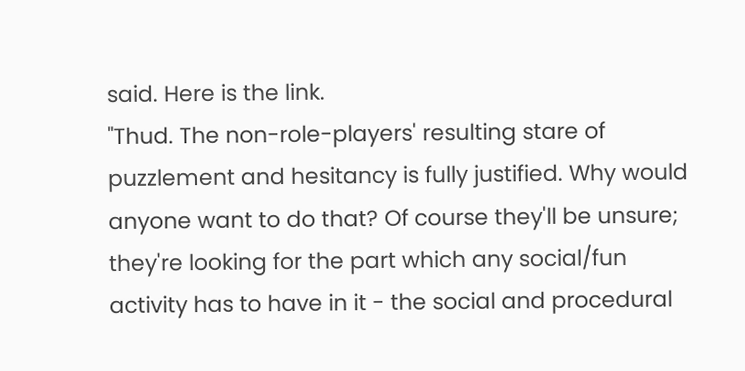said. Here is the link.
"Thud. The non-role-players' resulting stare of puzzlement and hesitancy is fully justified. Why would anyone want to do that? Of course they'll be unsure; they're looking for the part which any social/fun activity has to have in it - the social and procedural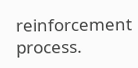reinforcement process.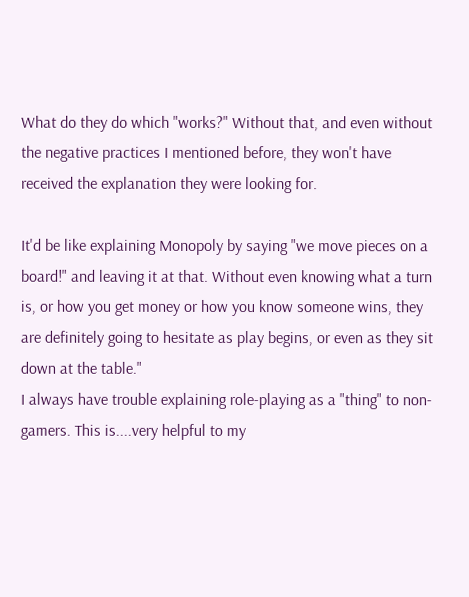What do they do which "works?" Without that, and even without the negative practices I mentioned before, they won't have received the explanation they were looking for.

It'd be like explaining Monopoly by saying "we move pieces on a board!" and leaving it at that. Without even knowing what a turn is, or how you get money or how you know someone wins, they are definitely going to hesitate as play begins, or even as they sit down at the table."
I always have trouble explaining role-playing as a "thing" to non-gamers. This is....very helpful to my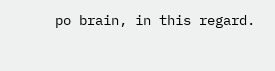po brain, in this regard.